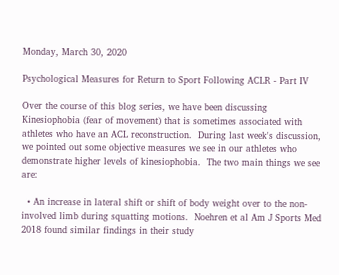Monday, March 30, 2020

Psychological Measures for Return to Sport Following ACLR - Part IV

Over the course of this blog series, we have been discussing Kinesiophobia (fear of movement) that is sometimes associated with athletes who have an ACL reconstruction.  During last week's discussion, we pointed out some objective measures we see in our athletes who demonstrate higher levels of kinesiophobia.  The two main things we see are:

  • An increase in lateral shift or shift of body weight over to the non-involved limb during squatting motions.  Noehren et al Am J Sports Med 2018 found similar findings in their study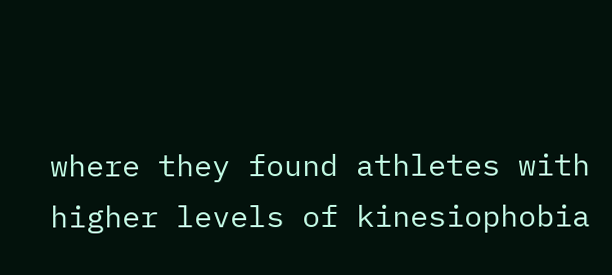where they found athletes with higher levels of kinesiophobia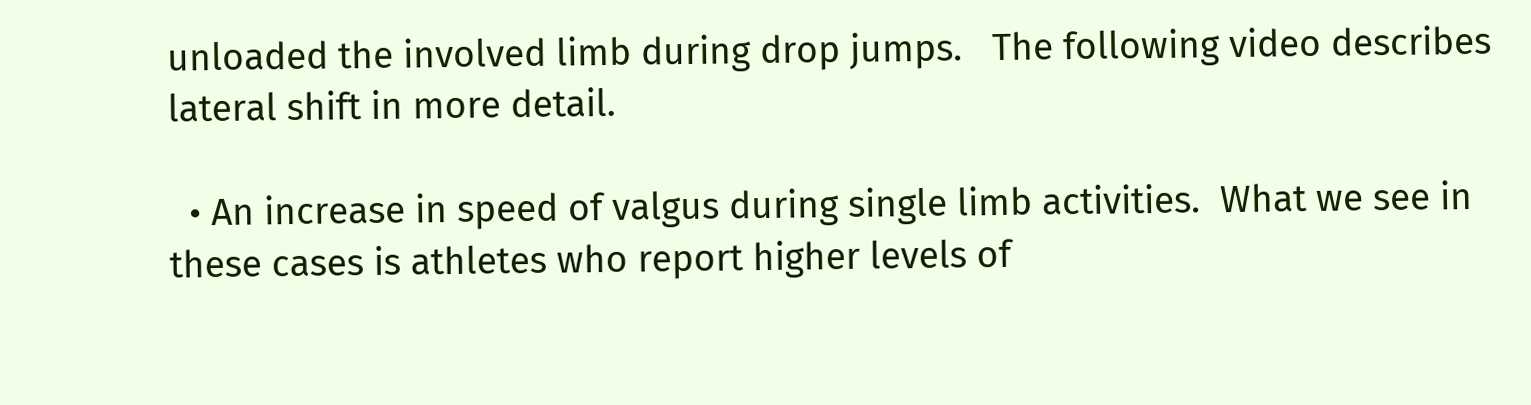unloaded the involved limb during drop jumps.   The following video describes lateral shift in more detail.

  • An increase in speed of valgus during single limb activities.  What we see in these cases is athletes who report higher levels of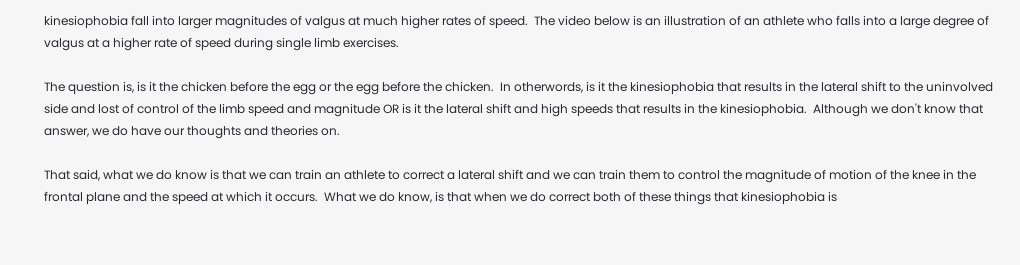kinesiophobia fall into larger magnitudes of valgus at much higher rates of speed.  The video below is an illustration of an athlete who falls into a large degree of valgus at a higher rate of speed during single limb exercises.

The question is, is it the chicken before the egg or the egg before the chicken.  In otherwords, is it the kinesiophobia that results in the lateral shift to the uninvolved side and lost of control of the limb speed and magnitude OR is it the lateral shift and high speeds that results in the kinesiophobia.  Although we don't know that answer, we do have our thoughts and theories on.

That said, what we do know is that we can train an athlete to correct a lateral shift and we can train them to control the magnitude of motion of the knee in the frontal plane and the speed at which it occurs.  What we do know, is that when we do correct both of these things that kinesiophobia is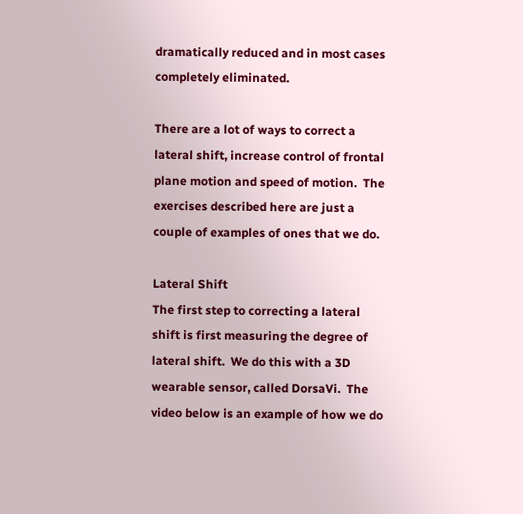dramatically reduced and in most cases completely eliminated.

There are a lot of ways to correct a lateral shift, increase control of frontal plane motion and speed of motion.  The exercises described here are just a couple of examples of ones that we do.

Lateral Shift
The first step to correcting a lateral shift is first measuring the degree of lateral shift.  We do this with a 3D wearable sensor, called DorsaVi.  The video below is an example of how we do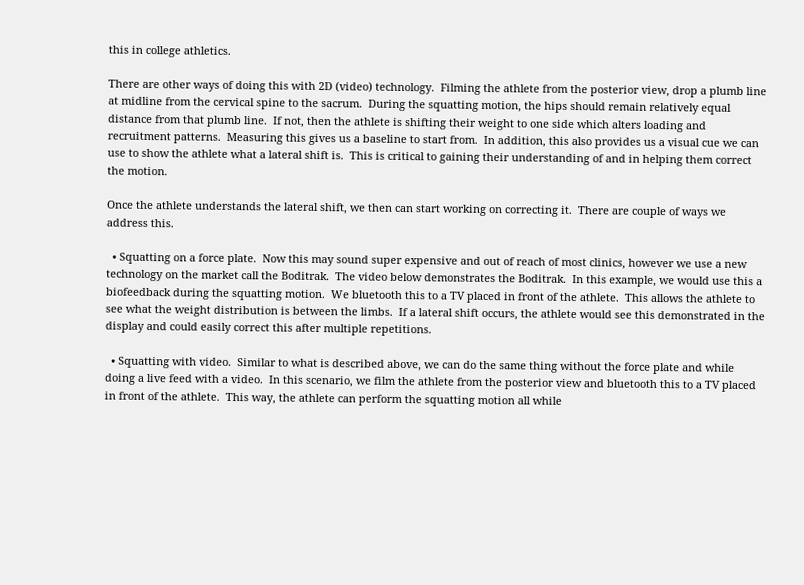this in college athletics.

There are other ways of doing this with 2D (video) technology.  Filming the athlete from the posterior view, drop a plumb line at midline from the cervical spine to the sacrum.  During the squatting motion, the hips should remain relatively equal distance from that plumb line.  If not, then the athlete is shifting their weight to one side which alters loading and recruitment patterns.  Measuring this gives us a baseline to start from.  In addition, this also provides us a visual cue we can use to show the athlete what a lateral shift is.  This is critical to gaining their understanding of and in helping them correct the motion.

Once the athlete understands the lateral shift, we then can start working on correcting it.  There are couple of ways we address this.

  • Squatting on a force plate.  Now this may sound super expensive and out of reach of most clinics, however we use a new technology on the market call the Boditrak.  The video below demonstrates the Boditrak.  In this example, we would use this a biofeedback during the squatting motion.  We bluetooth this to a TV placed in front of the athlete.  This allows the athlete to see what the weight distribution is between the limbs.  If a lateral shift occurs, the athlete would see this demonstrated in the display and could easily correct this after multiple repetitions.

  • Squatting with video.  Similar to what is described above, we can do the same thing without the force plate and while doing a live feed with a video.  In this scenario, we film the athlete from the posterior view and bluetooth this to a TV placed in front of the athlete.  This way, the athlete can perform the squatting motion all while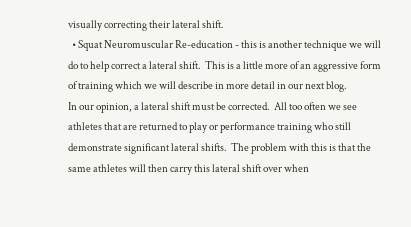visually correcting their lateral shift.
  • Squat Neuromuscular Re-education - this is another technique we will do to help correct a lateral shift.  This is a little more of an aggressive form of training which we will describe in more detail in our next blog.
In our opinion, a lateral shift must be corrected.  All too often we see athletes that are returned to play or performance training who still demonstrate significant lateral shifts.  The problem with this is that the same athletes will then carry this lateral shift over when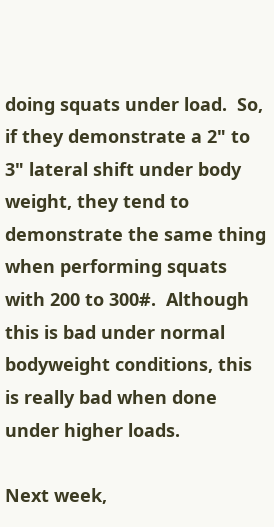doing squats under load.  So, if they demonstrate a 2" to 3" lateral shift under body weight, they tend to demonstrate the same thing when performing squats with 200 to 300#.  Although this is bad under normal bodyweight conditions, this is really bad when done under higher loads.

Next week,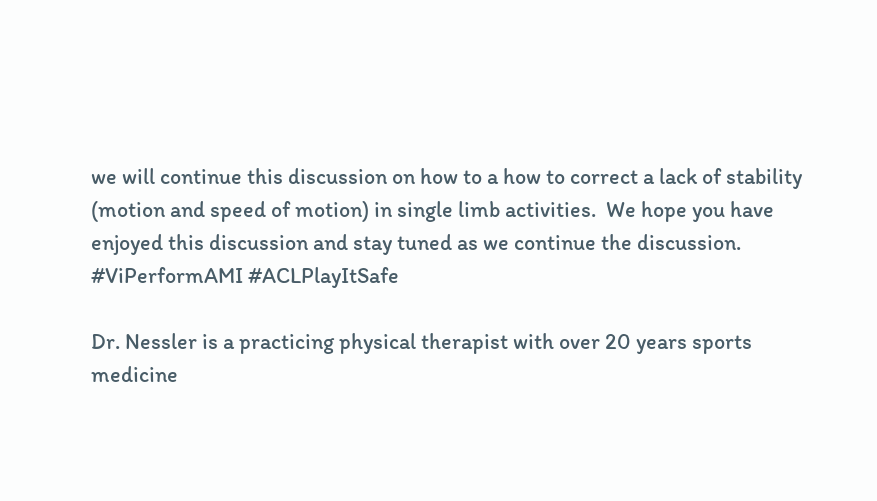we will continue this discussion on how to a how to correct a lack of stability (motion and speed of motion) in single limb activities.  We hope you have enjoyed this discussion and stay tuned as we continue the discussion.   #ViPerformAMI #ACLPlayItSafe

Dr. Nessler is a practicing physical therapist with over 20 years sports medicine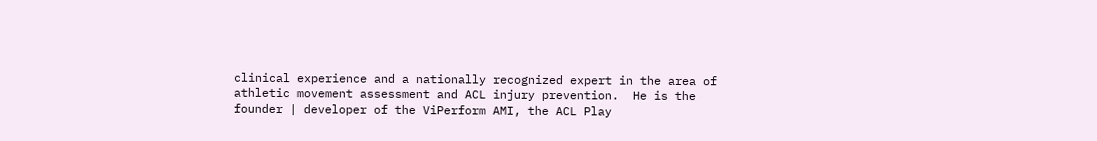clinical experience and a nationally recognized expert in the area of athletic movement assessment and ACL injury prevention.  He is the founder | developer of the ViPerform AMI, the ACL Play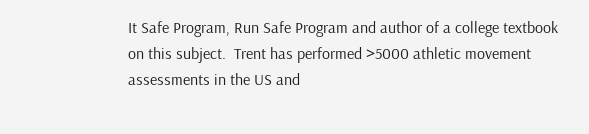It Safe Program, Run Safe Program and author of a college textbook on this subject.  Trent has performed >5000 athletic movement assessments in the US and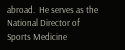abroad.  He serves as the National Director of Sports Medicine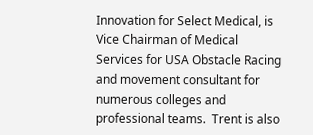Innovation for Select Medical, is Vice Chairman of Medical Services for USA Obstacle Racing and movement consultant for numerous colleges and professional teams.  Trent is also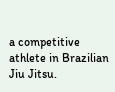a competitive athlete in Brazilian Jiu Jitsu.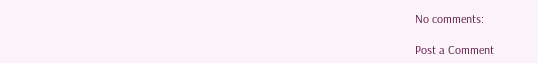No comments:

Post a Comment